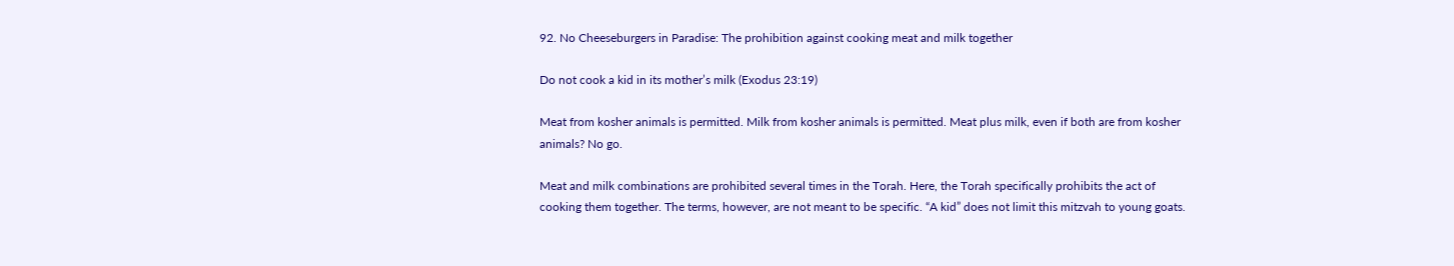92. No Cheeseburgers in Paradise: The prohibition against cooking meat and milk together

Do not cook a kid in its mother’s milk (Exodus 23:19)

Meat from kosher animals is permitted. Milk from kosher animals is permitted. Meat plus milk, even if both are from kosher animals? No go.

Meat and milk combinations are prohibited several times in the Torah. Here, the Torah specifically prohibits the act of cooking them together. The terms, however, are not meant to be specific. “A kid” does not limit this mitzvah to young goats.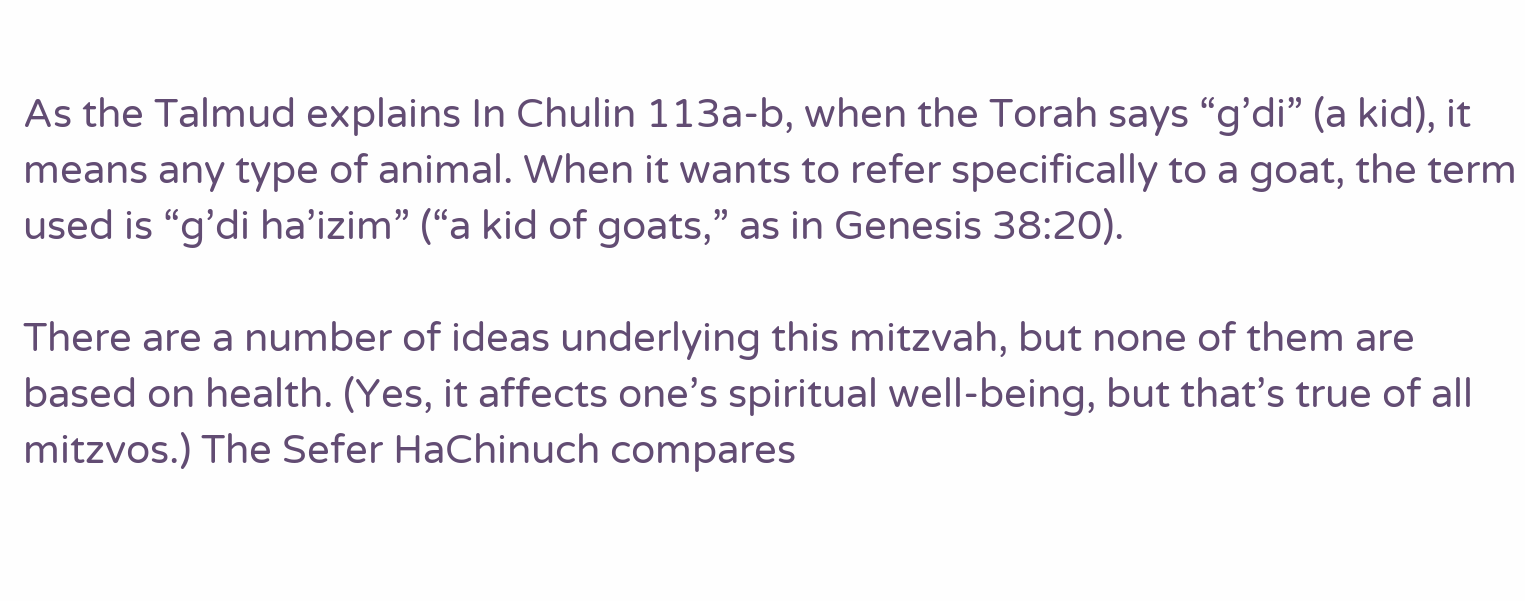As the Talmud explains In Chulin 113a-b, when the Torah says “g’di” (a kid), it means any type of animal. When it wants to refer specifically to a goat, the term used is “g’di ha’izim” (“a kid of goats,” as in Genesis 38:20).

There are a number of ideas underlying this mitzvah, but none of them are based on health. (Yes, it affects one’s spiritual well-being, but that’s true of all mitzvos.) The Sefer HaChinuch compares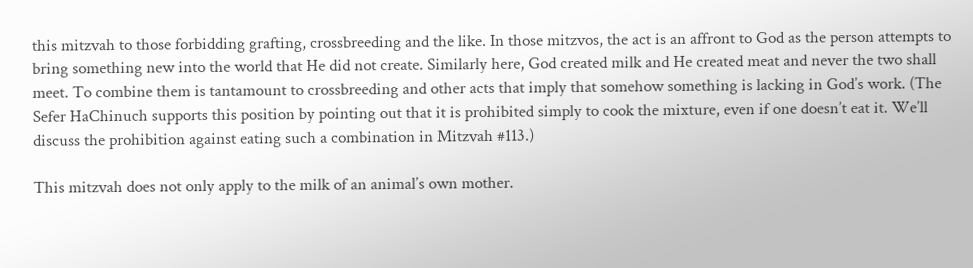this mitzvah to those forbidding grafting, crossbreeding and the like. In those mitzvos, the act is an affront to God as the person attempts to bring something new into the world that He did not create. Similarly here, God created milk and He created meat and never the two shall meet. To combine them is tantamount to crossbreeding and other acts that imply that somehow something is lacking in God’s work. (The Sefer HaChinuch supports this position by pointing out that it is prohibited simply to cook the mixture, even if one doesn’t eat it. We’ll discuss the prohibition against eating such a combination in Mitzvah #113.)

This mitzvah does not only apply to the milk of an animal’s own mother.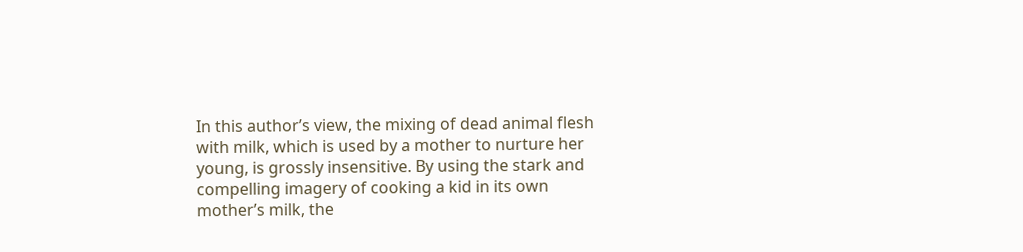In this author’s view, the mixing of dead animal flesh with milk, which is used by a mother to nurture her young, is grossly insensitive. By using the stark and compelling imagery of cooking a kid in its own mother’s milk, the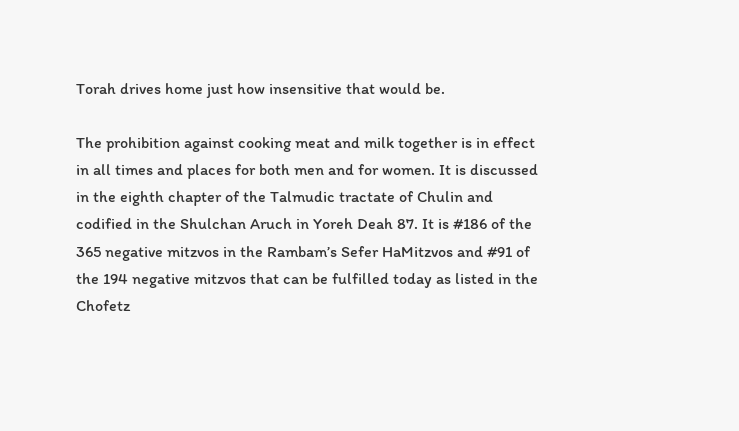Torah drives home just how insensitive that would be.

The prohibition against cooking meat and milk together is in effect in all times and places for both men and for women. It is discussed in the eighth chapter of the Talmudic tractate of Chulin and codified in the Shulchan Aruch in Yoreh Deah 87. It is #186 of the 365 negative mitzvos in the Rambam’s Sefer HaMitzvos and #91 of the 194 negative mitzvos that can be fulfilled today as listed in the Chofetz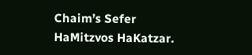Chaim’s Sefer HaMitzvos HaKatzar.